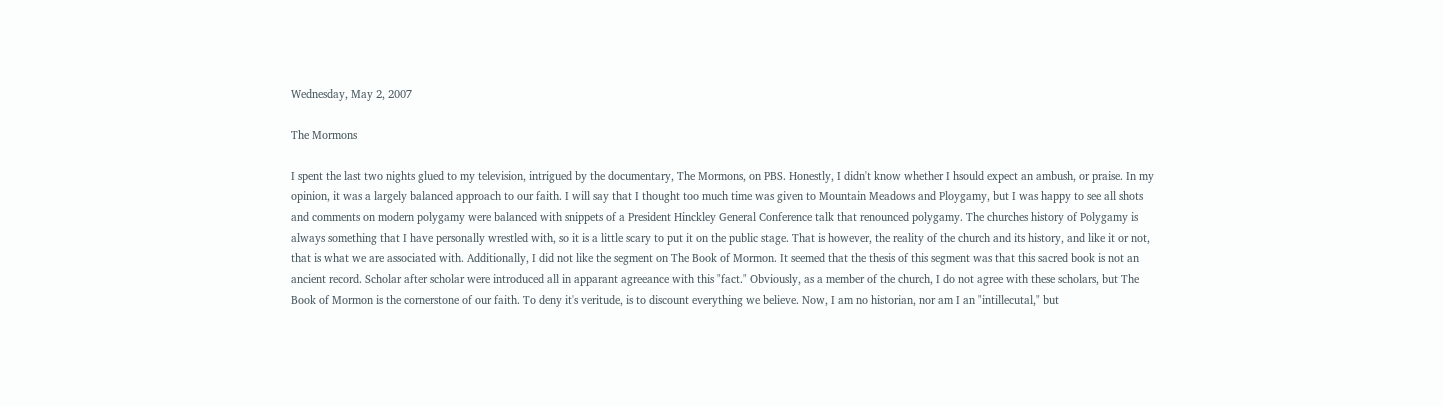Wednesday, May 2, 2007

The Mormons

I spent the last two nights glued to my television, intrigued by the documentary, The Mormons, on PBS. Honestly, I didn't know whether I hsould expect an ambush, or praise. In my opinion, it was a largely balanced approach to our faith. I will say that I thought too much time was given to Mountain Meadows and Ploygamy, but I was happy to see all shots and comments on modern polygamy were balanced with snippets of a President Hinckley General Conference talk that renounced polygamy. The churches history of Polygamy is always something that I have personally wrestled with, so it is a little scary to put it on the public stage. That is however, the reality of the church and its history, and like it or not, that is what we are associated with. Additionally, I did not like the segment on The Book of Mormon. It seemed that the thesis of this segment was that this sacred book is not an ancient record. Scholar after scholar were introduced all in apparant agreeance with this "fact." Obviously, as a member of the church, I do not agree with these scholars, but The Book of Mormon is the cornerstone of our faith. To deny it's veritude, is to discount everything we believe. Now, I am no historian, nor am I an "intillecutal," but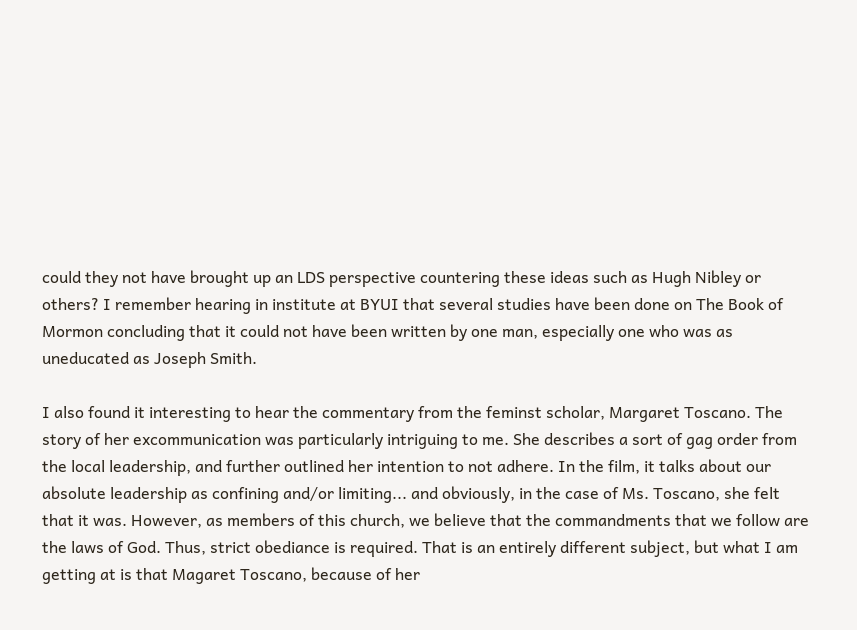could they not have brought up an LDS perspective countering these ideas such as Hugh Nibley or others? I remember hearing in institute at BYUI that several studies have been done on The Book of Mormon concluding that it could not have been written by one man, especially one who was as uneducated as Joseph Smith.

I also found it interesting to hear the commentary from the feminst scholar, Margaret Toscano. The story of her excommunication was particularly intriguing to me. She describes a sort of gag order from the local leadership, and further outlined her intention to not adhere. In the film, it talks about our absolute leadership as confining and/or limiting... and obviously, in the case of Ms. Toscano, she felt that it was. However, as members of this church, we believe that the commandments that we follow are the laws of God. Thus, strict obediance is required. That is an entirely different subject, but what I am getting at is that Magaret Toscano, because of her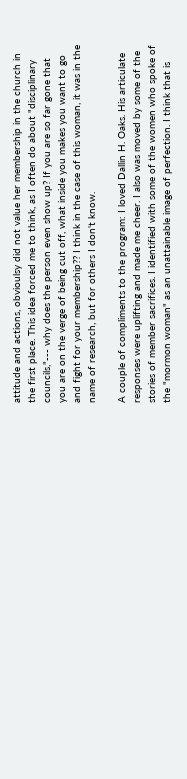attitude and actions, obvioulsy did not value her membership in the church in the first place. This idea forced me to think, as I often do about "disciplinary councils,"--- why does the person even show up? If you are so far gone that you are on the verge of being cut off, what inside you makes you want to go and fight for your membership?? I think in the case of this woman, it was in the name of research, but for others I don't know.

A couple of compliments to the program: I loved Dallin H. Oaks. His articulate responses were uplifting and made me cheer. I also was moved by some of the stories of member sacrifices. I identified with some of the women who spoke of the "mormon woman" as an unattainable image of perfection. I think that is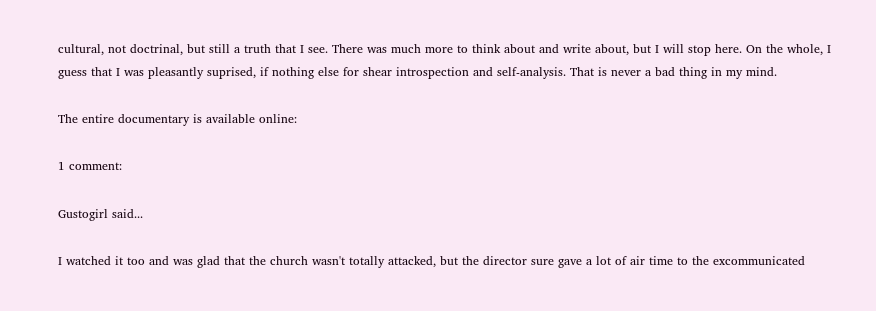cultural, not doctrinal, but still a truth that I see. There was much more to think about and write about, but I will stop here. On the whole, I guess that I was pleasantly suprised, if nothing else for shear introspection and self-analysis. That is never a bad thing in my mind.

The entire documentary is available online:

1 comment:

Gustogirl said...

I watched it too and was glad that the church wasn't totally attacked, but the director sure gave a lot of air time to the excommunicated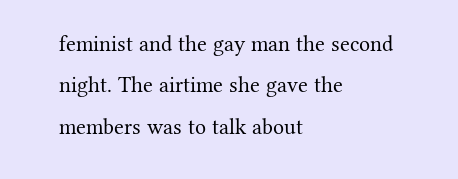feminist and the gay man the second night. The airtime she gave the members was to talk about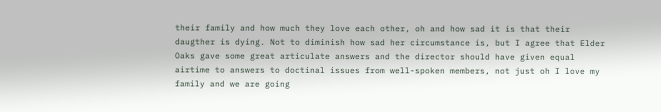their family and how much they love each other, oh and how sad it is that their daugther is dying. Not to diminish how sad her circumstance is, but I agree that Elder Oaks gave some great articulate answers and the director should have given equal airtime to answers to doctinal issues from well-spoken members, not just oh I love my family and we are going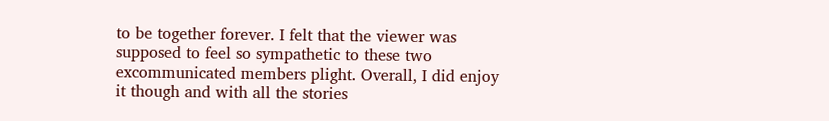to be together forever. I felt that the viewer was supposed to feel so sympathetic to these two excommunicated members plight. Overall, I did enjoy it though and with all the stories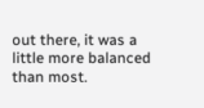out there, it was a little more balanced than most.